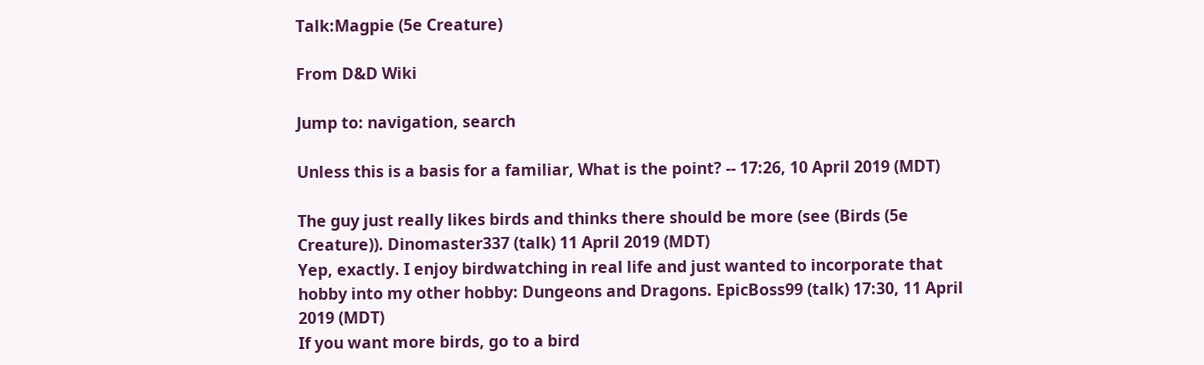Talk:Magpie (5e Creature)

From D&D Wiki

Jump to: navigation, search

Unless this is a basis for a familiar, What is the point? -- 17:26, 10 April 2019 (MDT)

The guy just really likes birds and thinks there should be more (see (Birds (5e Creature)). Dinomaster337 (talk) 11 April 2019 (MDT)
Yep, exactly. I enjoy birdwatching in real life and just wanted to incorporate that hobby into my other hobby: Dungeons and Dragons. EpicBoss99 (talk) 17:30, 11 April 2019 (MDT)
If you want more birds, go to a bird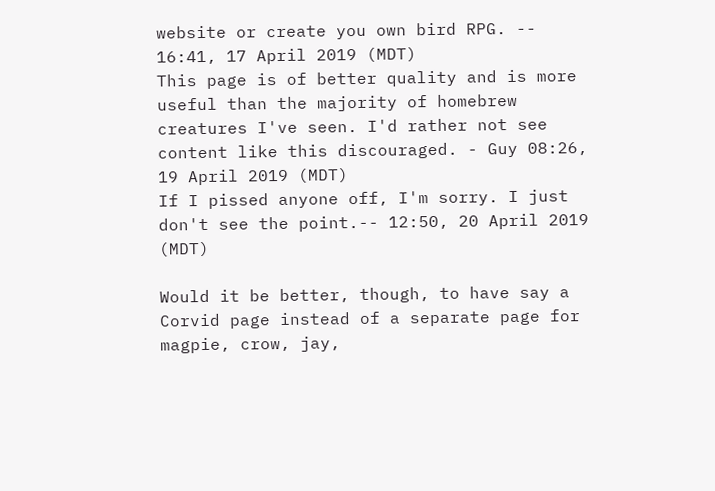website or create you own bird RPG. -- 16:41, 17 April 2019 (MDT)
This page is of better quality and is more useful than the majority of homebrew creatures I've seen. I'd rather not see content like this discouraged. - Guy 08:26, 19 April 2019 (MDT)
If I pissed anyone off, I'm sorry. I just don't see the point.-- 12:50, 20 April 2019 (MDT)

Would it be better, though, to have say a Corvid page instead of a separate page for magpie, crow, jay,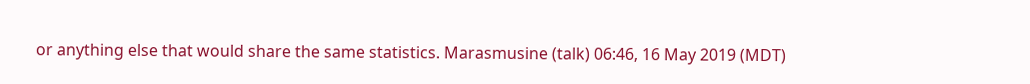or anything else that would share the same statistics. Marasmusine (talk) 06:46, 16 May 2019 (MDT)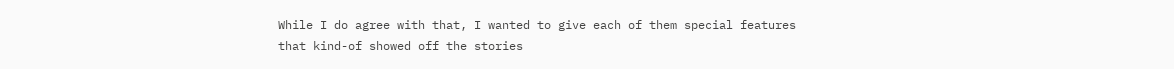While I do agree with that, I wanted to give each of them special features that kind-of showed off the stories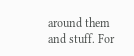around them and stuff. For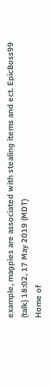example, magpies are associated with stealing items and ect. EpicBoss99 (talk) 18:02, 17 May 2019 (MDT)
Home of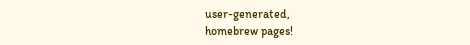user-generated,
homebrew pages!